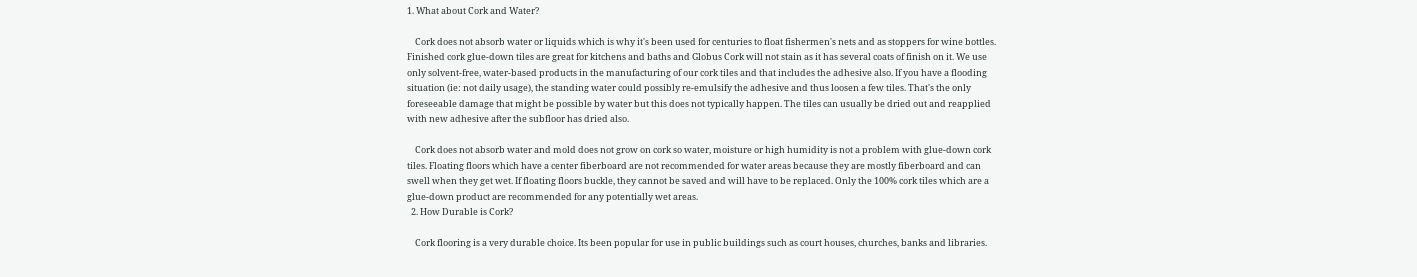1. What about Cork and Water?

    Cork does not absorb water or liquids which is why it's been used for centuries to float fishermen's nets and as stoppers for wine bottles. Finished cork glue-down tiles are great for kitchens and baths and Globus Cork will not stain as it has several coats of finish on it. We use only solvent-free, water-based products in the manufacturing of our cork tiles and that includes the adhesive also. If you have a flooding situation (ie: not daily usage), the standing water could possibly re-emulsify the adhesive and thus loosen a few tiles. That's the only foreseeable damage that might be possible by water but this does not typically happen. The tiles can usually be dried out and reapplied with new adhesive after the subfloor has dried also.

    Cork does not absorb water and mold does not grow on cork so water, moisture or high humidity is not a problem with glue-down cork tiles. Floating floors which have a center fiberboard are not recommended for water areas because they are mostly fiberboard and can swell when they get wet. If floating floors buckle, they cannot be saved and will have to be replaced. Only the 100% cork tiles which are a glue-down product are recommended for any potentially wet areas.
  2. How Durable is Cork?

    Cork flooring is a very durable choice. Its been popular for use in public buildings such as court houses, churches, banks and libraries.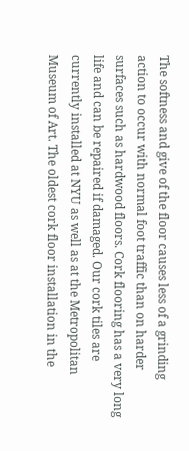The softness and give of the floor causes less of a grinding action to occur with normal foot traffic than on harder surfaces such as hardwood floors. Cork flooring has a very long life and can be repaired if damaged. Our cork tiles are currently installed at NYU as well as at the Metropolitan Museum of Art. The oldest cork floor installation in the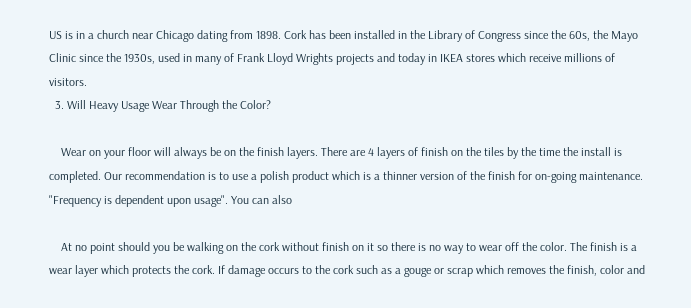US is in a church near Chicago dating from 1898. Cork has been installed in the Library of Congress since the 60s, the Mayo Clinic since the 1930s, used in many of Frank Lloyd Wrights projects and today in IKEA stores which receive millions of visitors.
  3. Will Heavy Usage Wear Through the Color?

    Wear on your floor will always be on the finish layers. There are 4 layers of finish on the tiles by the time the install is completed. Our recommendation is to use a polish product which is a thinner version of the finish for on-going maintenance. "Frequency is dependent upon usage". You can also

    At no point should you be walking on the cork without finish on it so there is no way to wear off the color. The finish is a wear layer which protects the cork. If damage occurs to the cork such as a gouge or scrap which removes the finish, color and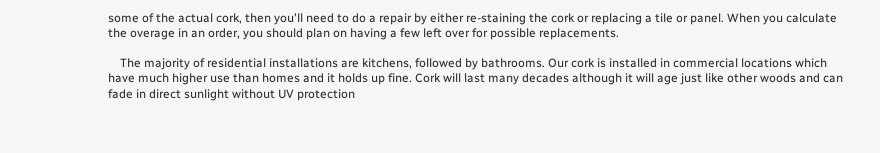some of the actual cork, then you'll need to do a repair by either re-staining the cork or replacing a tile or panel. When you calculate the overage in an order, you should plan on having a few left over for possible replacements.

    The majority of residential installations are kitchens, followed by bathrooms. Our cork is installed in commercial locations which have much higher use than homes and it holds up fine. Cork will last many decades although it will age just like other woods and can fade in direct sunlight without UV protection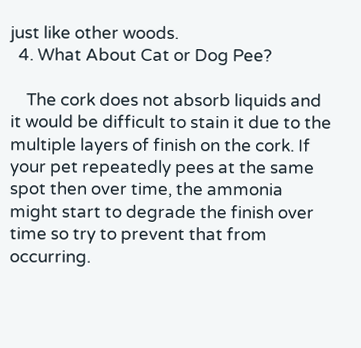just like other woods.
  4. What About Cat or Dog Pee?

    The cork does not absorb liquids and it would be difficult to stain it due to the multiple layers of finish on the cork. If your pet repeatedly pees at the same spot then over time, the ammonia might start to degrade the finish over time so try to prevent that from occurring.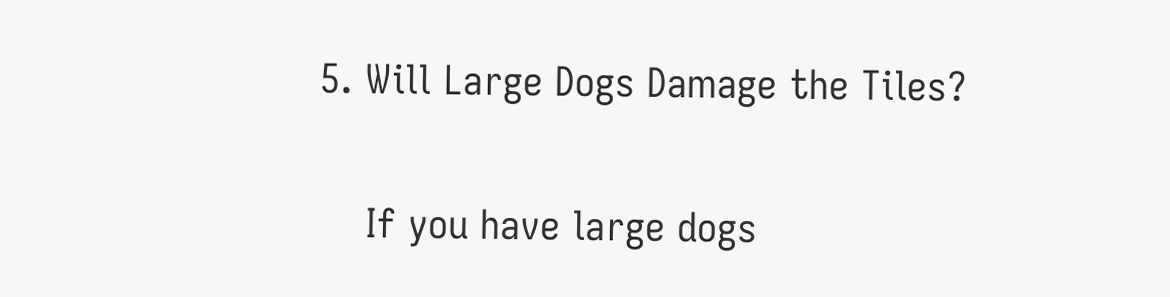5. Will Large Dogs Damage the Tiles?

    If you have large dogs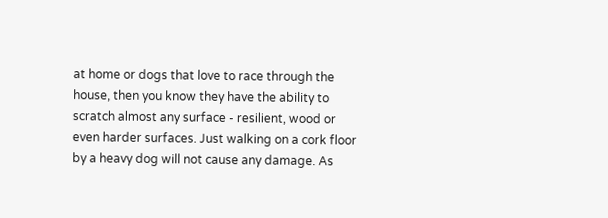at home or dogs that love to race through the house, then you know they have the ability to scratch almost any surface - resilient, wood or even harder surfaces. Just walking on a cork floor by a heavy dog will not cause any damage. As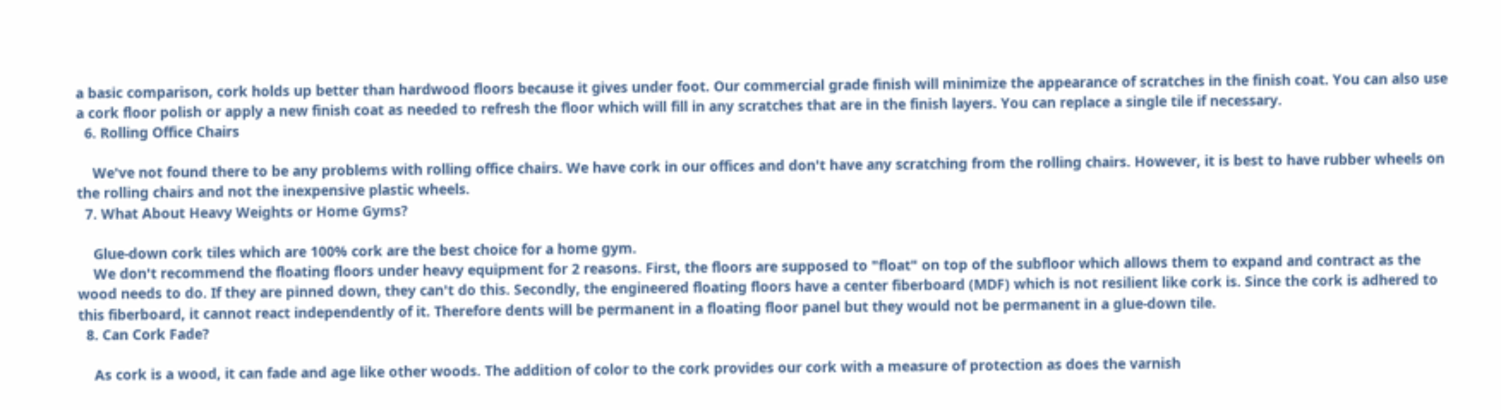a basic comparison, cork holds up better than hardwood floors because it gives under foot. Our commercial grade finish will minimize the appearance of scratches in the finish coat. You can also use a cork floor polish or apply a new finish coat as needed to refresh the floor which will fill in any scratches that are in the finish layers. You can replace a single tile if necessary.
  6. Rolling Office Chairs

    We've not found there to be any problems with rolling office chairs. We have cork in our offices and don't have any scratching from the rolling chairs. However, it is best to have rubber wheels on the rolling chairs and not the inexpensive plastic wheels.
  7. What About Heavy Weights or Home Gyms?

    Glue-down cork tiles which are 100% cork are the best choice for a home gym.
    We don't recommend the floating floors under heavy equipment for 2 reasons. First, the floors are supposed to "float" on top of the subfloor which allows them to expand and contract as the wood needs to do. If they are pinned down, they can't do this. Secondly, the engineered floating floors have a center fiberboard (MDF) which is not resilient like cork is. Since the cork is adhered to this fiberboard, it cannot react independently of it. Therefore dents will be permanent in a floating floor panel but they would not be permanent in a glue-down tile.
  8. Can Cork Fade?

    As cork is a wood, it can fade and age like other woods. The addition of color to the cork provides our cork with a measure of protection as does the varnish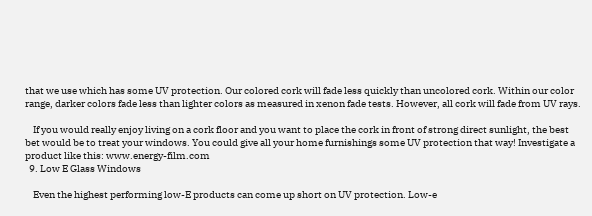that we use which has some UV protection. Our colored cork will fade less quickly than uncolored cork. Within our color range, darker colors fade less than lighter colors as measured in xenon fade tests. However, all cork will fade from UV rays.

    If you would really enjoy living on a cork floor and you want to place the cork in front of strong direct sunlight, the best bet would be to treat your windows. You could give all your home furnishings some UV protection that way! Investigate a product like this: www.energy-film.com
  9. Low E Glass Windows

    Even the highest performing low-E products can come up short on UV protection. Low-e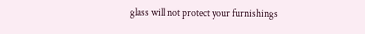glass will not protect your furnishings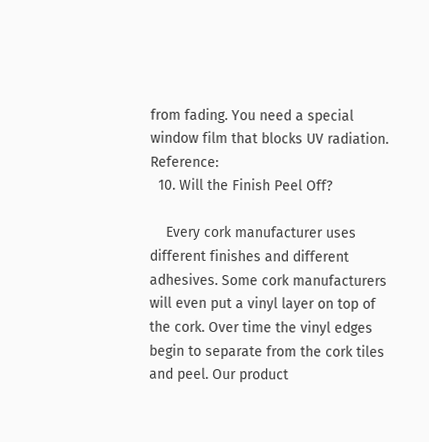from fading. You need a special window film that blocks UV radiation. Reference:
  10. Will the Finish Peel Off?

    Every cork manufacturer uses different finishes and different adhesives. Some cork manufacturers will even put a vinyl layer on top of the cork. Over time the vinyl edges begin to separate from the cork tiles and peel. Our product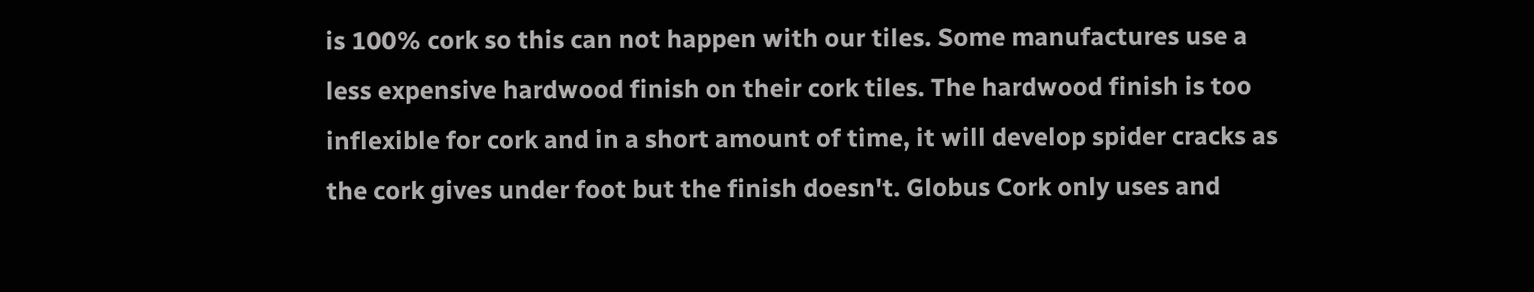is 100% cork so this can not happen with our tiles. Some manufactures use a less expensive hardwood finish on their cork tiles. The hardwood finish is too inflexible for cork and in a short amount of time, it will develop spider cracks as the cork gives under foot but the finish doesn't. Globus Cork only uses and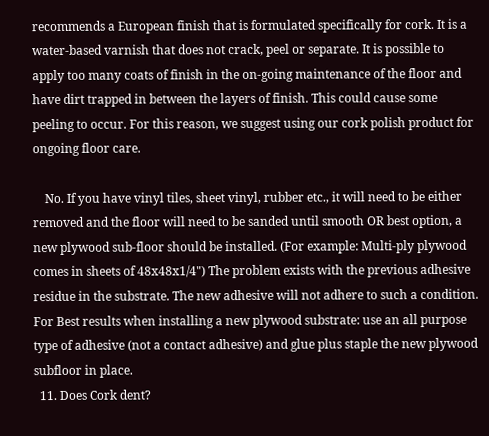recommends a European finish that is formulated specifically for cork. It is a water-based varnish that does not crack, peel or separate. It is possible to apply too many coats of finish in the on-going maintenance of the floor and have dirt trapped in between the layers of finish. This could cause some peeling to occur. For this reason, we suggest using our cork polish product for ongoing floor care.

    No. If you have vinyl tiles, sheet vinyl, rubber etc., it will need to be either removed and the floor will need to be sanded until smooth OR best option, a new plywood sub-floor should be installed. (For example: Multi-ply plywood comes in sheets of 48x48x1/4") The problem exists with the previous adhesive residue in the substrate. The new adhesive will not adhere to such a condition. For Best results when installing a new plywood substrate: use an all purpose type of adhesive (not a contact adhesive) and glue plus staple the new plywood subfloor in place.
  11. Does Cork dent?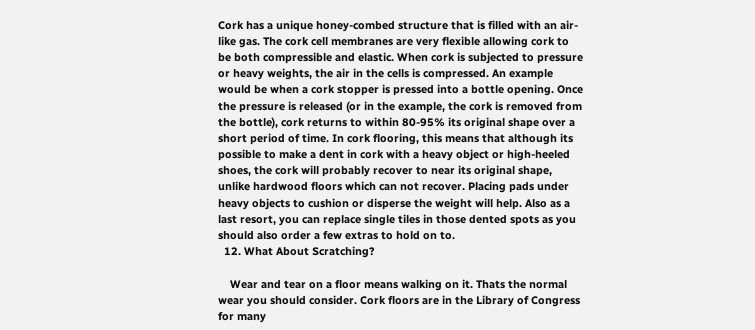Cork has a unique honey-combed structure that is filled with an air-like gas. The cork cell membranes are very flexible allowing cork to be both compressible and elastic. When cork is subjected to pressure or heavy weights, the air in the cells is compressed. An example would be when a cork stopper is pressed into a bottle opening. Once the pressure is released (or in the example, the cork is removed from the bottle), cork returns to within 80-95% its original shape over a short period of time. In cork flooring, this means that although its possible to make a dent in cork with a heavy object or high-heeled shoes, the cork will probably recover to near its original shape, unlike hardwood floors which can not recover. Placing pads under heavy objects to cushion or disperse the weight will help. Also as a last resort, you can replace single tiles in those dented spots as you should also order a few extras to hold on to.
  12. What About Scratching?

    Wear and tear on a floor means walking on it. Thats the normal wear you should consider. Cork floors are in the Library of Congress for many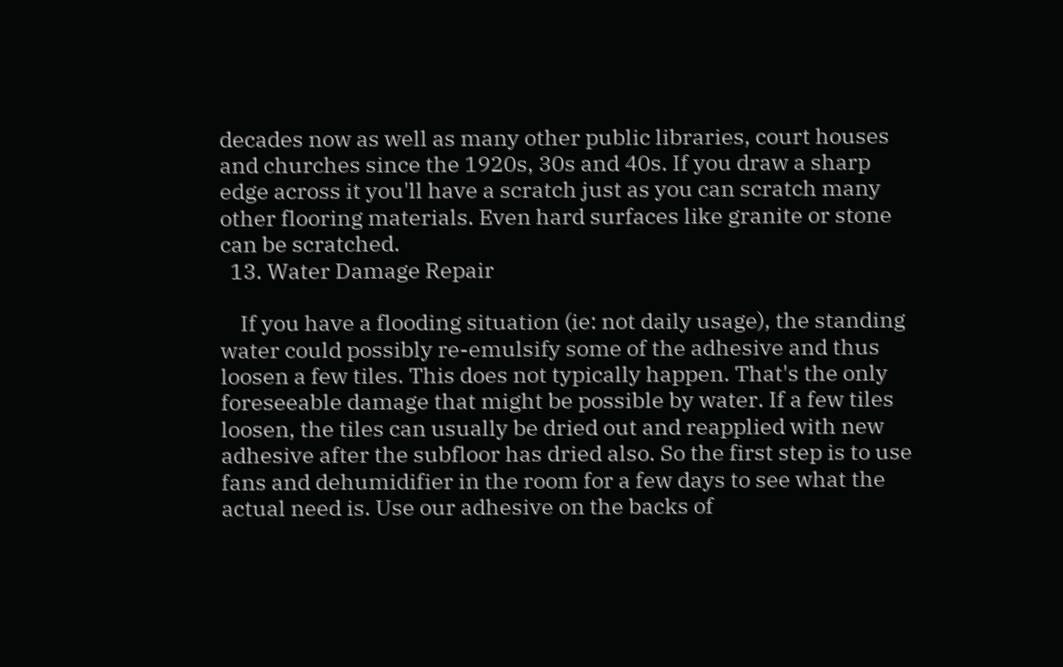decades now as well as many other public libraries, court houses and churches since the 1920s, 30s and 40s. If you draw a sharp edge across it you'll have a scratch just as you can scratch many other flooring materials. Even hard surfaces like granite or stone can be scratched.
  13. Water Damage Repair

    If you have a flooding situation (ie: not daily usage), the standing water could possibly re-emulsify some of the adhesive and thus loosen a few tiles. This does not typically happen. That's the only foreseeable damage that might be possible by water. If a few tiles loosen, the tiles can usually be dried out and reapplied with new adhesive after the subfloor has dried also. So the first step is to use fans and dehumidifier in the room for a few days to see what the actual need is. Use our adhesive on the backs of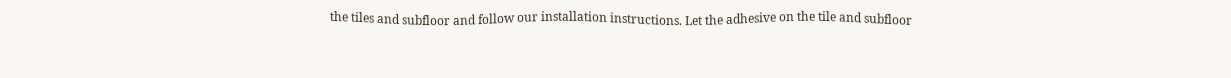the tiles and subfloor and follow our installation instructions. Let the adhesive on the tile and subfloor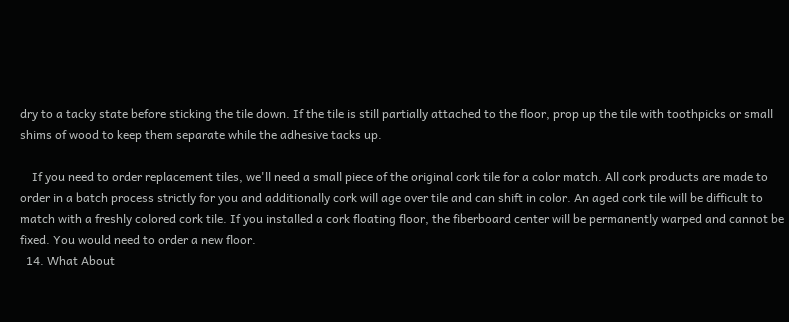dry to a tacky state before sticking the tile down. If the tile is still partially attached to the floor, prop up the tile with toothpicks or small shims of wood to keep them separate while the adhesive tacks up.

    If you need to order replacement tiles, we'll need a small piece of the original cork tile for a color match. All cork products are made to order in a batch process strictly for you and additionally cork will age over tile and can shift in color. An aged cork tile will be difficult to match with a freshly colored cork tile. If you installed a cork floating floor, the fiberboard center will be permanently warped and cannot be fixed. You would need to order a new floor.
  14. What About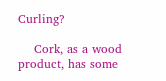Curling?

    Cork, as a wood product, has some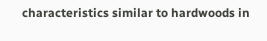characteristics similar to hardwoods in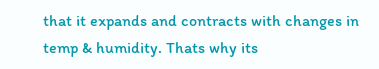that it expands and contracts with changes in temp & humidity. Thats why its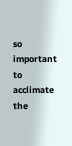so important to acclimate the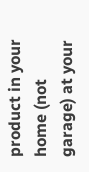product in your home (not garage) at your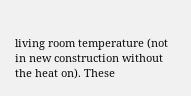living room temperature (not in new construction without the heat on). These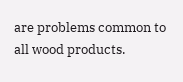are problems common to all wood products.